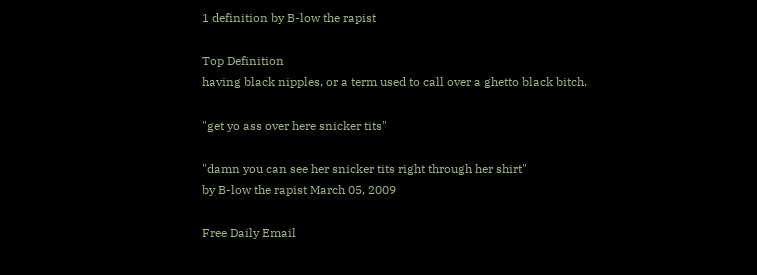1 definition by B-low the rapist

Top Definition
having black nipples, or a term used to call over a ghetto black bitch.

"get yo ass over here snicker tits"

"damn you can see her snicker tits right through her shirt"
by B-low the rapist March 05, 2009

Free Daily Email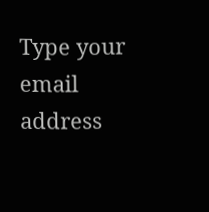Type your email address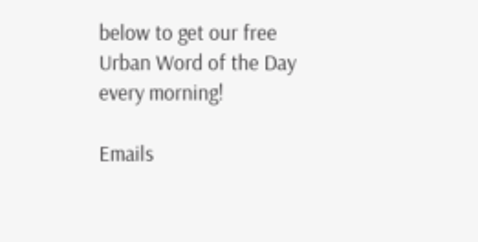below to get our free Urban Word of the Day every morning!

Emails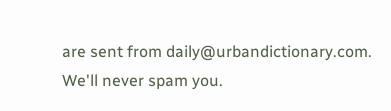are sent from daily@urbandictionary.com. We'll never spam you.